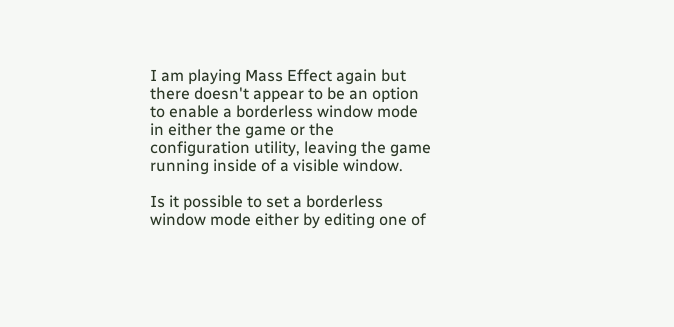I am playing Mass Effect again but there doesn't appear to be an option to enable a borderless window mode in either the game or the configuration utility, leaving the game running inside of a visible window.

Is it possible to set a borderless window mode either by editing one of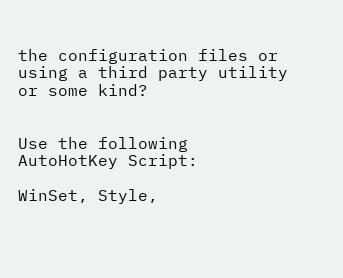the configuration files or using a third party utility or some kind?


Use the following AutoHotKey Script:

WinSet, Style,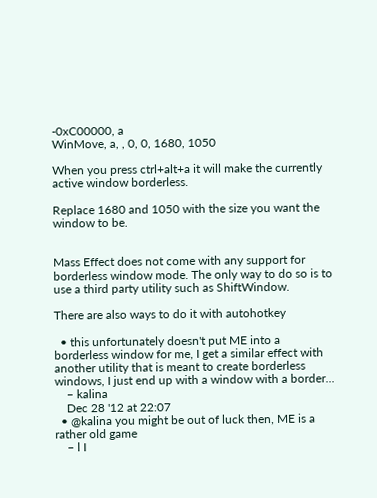-0xC00000, a
WinMove, a, , 0, 0, 1680, 1050

When you press ctrl+alt+a it will make the currently active window borderless.

Replace 1680 and 1050 with the size you want the window to be.


Mass Effect does not come with any support for borderless window mode. The only way to do so is to use a third party utility such as ShiftWindow.

There are also ways to do it with autohotkey

  • this unfortunately doesn't put ME into a borderless window for me, I get a similar effect with another utility that is meant to create borderless windows, I just end up with a window with a border...
    – kalina
    Dec 28 '12 at 22:07
  • @kalina you might be out of luck then, ME is a rather old game
    – l I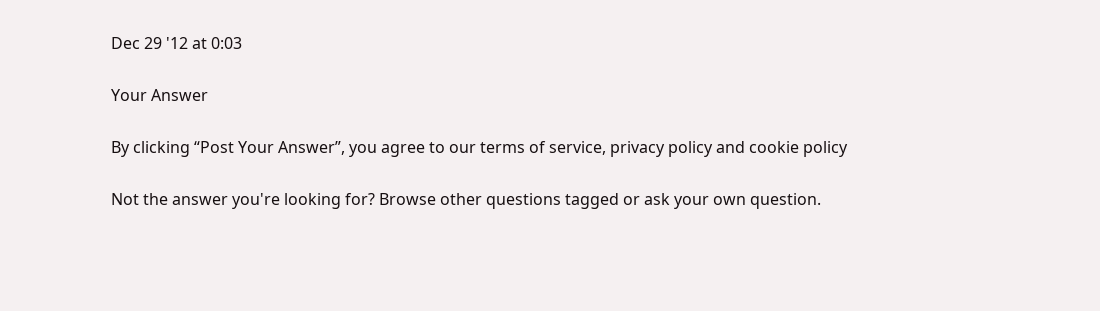Dec 29 '12 at 0:03

Your Answer

By clicking “Post Your Answer”, you agree to our terms of service, privacy policy and cookie policy

Not the answer you're looking for? Browse other questions tagged or ask your own question.